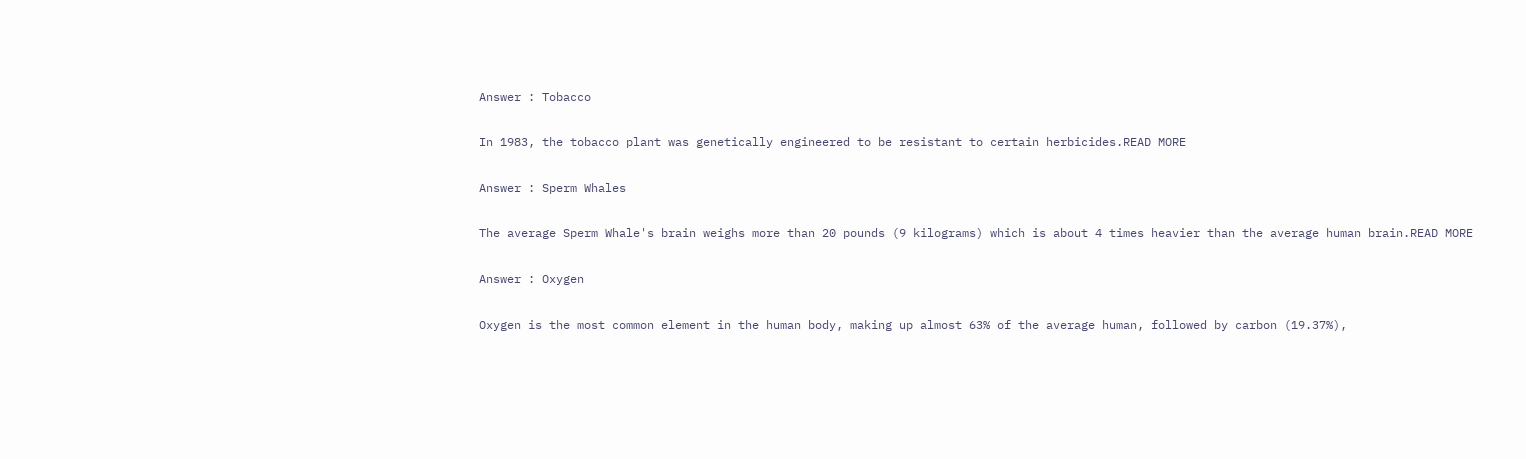Answer : Tobacco

In 1983, the tobacco plant was genetically engineered to be resistant to certain herbicides.READ MORE

Answer : Sperm Whales

The average Sperm Whale's brain weighs more than 20 pounds (9 kilograms) which is about 4 times heavier than the average human brain.READ MORE

Answer : Oxygen

Oxygen is the most common element in the human body, making up almost 63% of the average human, followed by carbon (19.37%),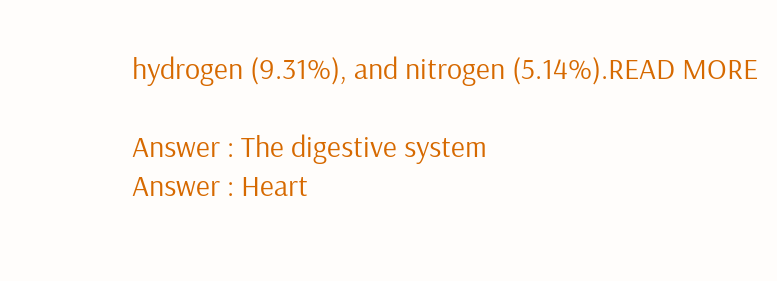hydrogen (9.31%), and nitrogen (5.14%).READ MORE

Answer : The digestive system
Answer : Heart